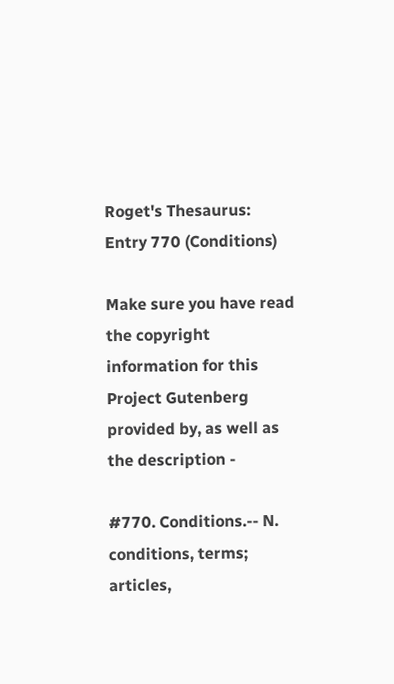Roget's Thesaurus: Entry 770 (Conditions)

Make sure you have read the copyright information for this Project Gutenberg provided by, as well as the description -

#770. Conditions.-- N. conditions, terms; articles,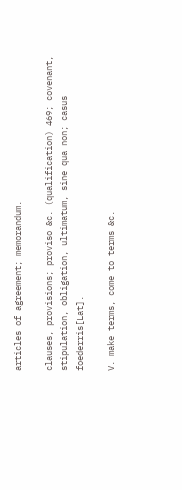articles of agreement; memorandum.

clauses, provisions; proviso &c. (qualification) 469; covenant, stipulation, obligation, ultimatum, sine qua non; casus foederris[Lat].

V. make terms, come to terms &c.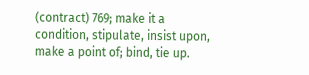(contract) 769; make it a condition, stipulate, insist upon, make a point of; bind, tie up.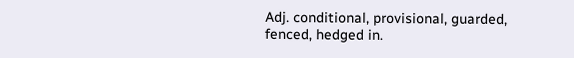Adj. conditional, provisional, guarded, fenced, hedged in.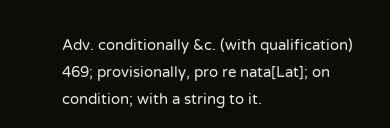Adv. conditionally &c. (with qualification) 469; provisionally, pro re nata[Lat]; on condition; with a string to it.